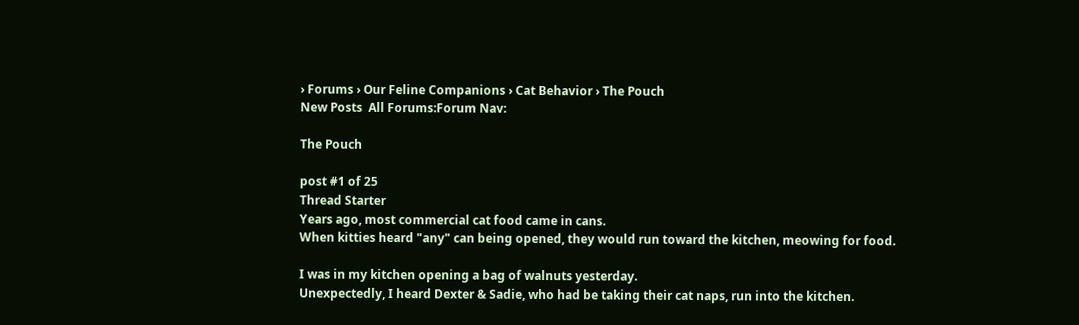› Forums › Our Feline Companions › Cat Behavior › The Pouch
New Posts  All Forums:Forum Nav:

The Pouch

post #1 of 25
Thread Starter
Years ago, most commercial cat food came in cans.
When kitties heard "any" can being opened, they would run toward the kitchen, meowing for food.

I was in my kitchen opening a bag of walnuts yesterday.
Unexpectedly, I heard Dexter & Sadie, who had be taking their cat naps, run into the kitchen.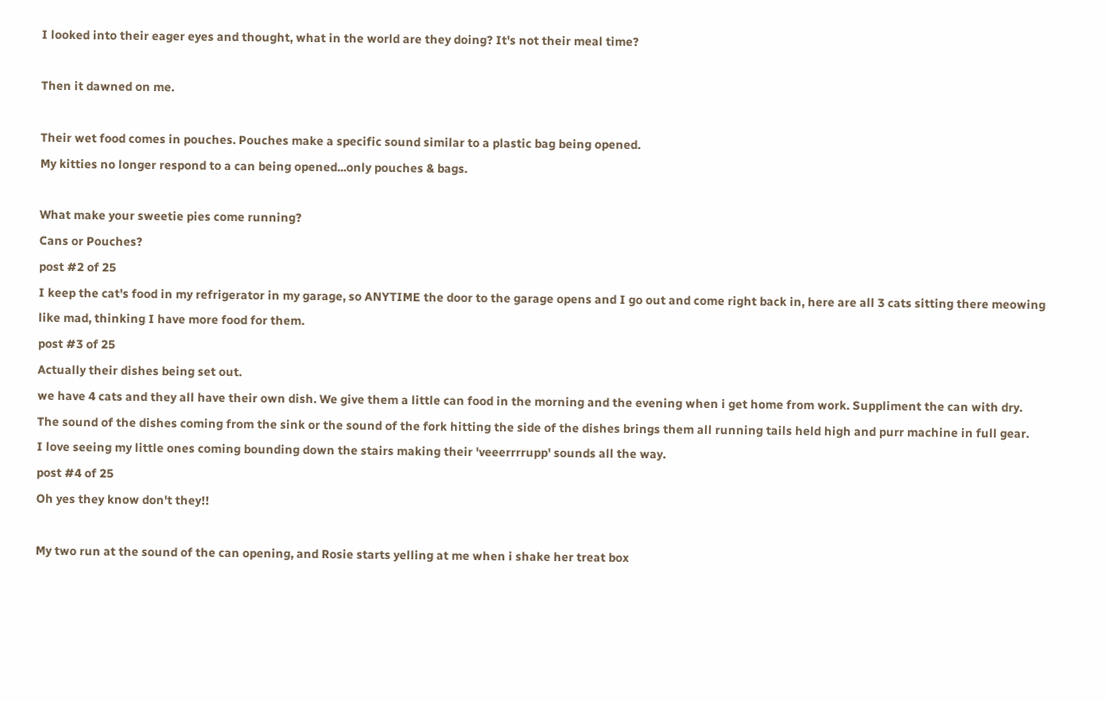I looked into their eager eyes and thought, what in the world are they doing? It's not their meal time?

Then it dawned on me.

Their wet food comes in pouches. Pouches make a specific sound similar to a plastic bag being opened.
My kitties no longer respond to a can being opened...only pouches & bags.

What make your sweetie pies come running?
Cans or Pouches?
post #2 of 25
I keep the cat's food in my refrigerator in my garage, so ANYTIME the door to the garage opens and I go out and come right back in, here are all 3 cats sitting there meowing like mad, thinking I have more food for them.
post #3 of 25
Actually their dishes being set out.
we have 4 cats and they all have their own dish. We give them a little can food in the morning and the evening when i get home from work. Suppliment the can with dry.
The sound of the dishes coming from the sink or the sound of the fork hitting the side of the dishes brings them all running tails held high and purr machine in full gear.
I love seeing my little ones coming bounding down the stairs making their 'veeerrrrupp' sounds all the way.
post #4 of 25
Oh yes they know don't they!!

My two run at the sound of the can opening, and Rosie starts yelling at me when i shake her treat box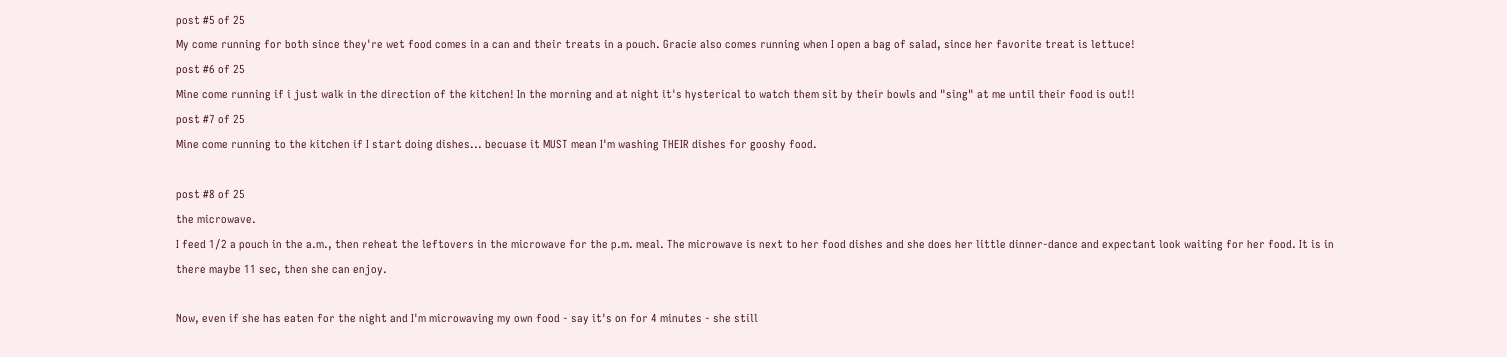post #5 of 25
My come running for both since they're wet food comes in a can and their treats in a pouch. Gracie also comes running when I open a bag of salad, since her favorite treat is lettuce!
post #6 of 25
Mine come running if i just walk in the direction of the kitchen! In the morning and at night it's hysterical to watch them sit by their bowls and "sing" at me until their food is out!!
post #7 of 25
Mine come running to the kitchen if I start doing dishes... becuase it MUST mean I'm washing THEIR dishes for gooshy food.

post #8 of 25
the microwave.
I feed 1/2 a pouch in the a.m., then reheat the leftovers in the microwave for the p.m. meal. The microwave is next to her food dishes and she does her little dinner-dance and expectant look waiting for her food. It is in there maybe 11 sec, then she can enjoy.

Now, even if she has eaten for the night and I'm microwaving my own food - say it's on for 4 minutes - she still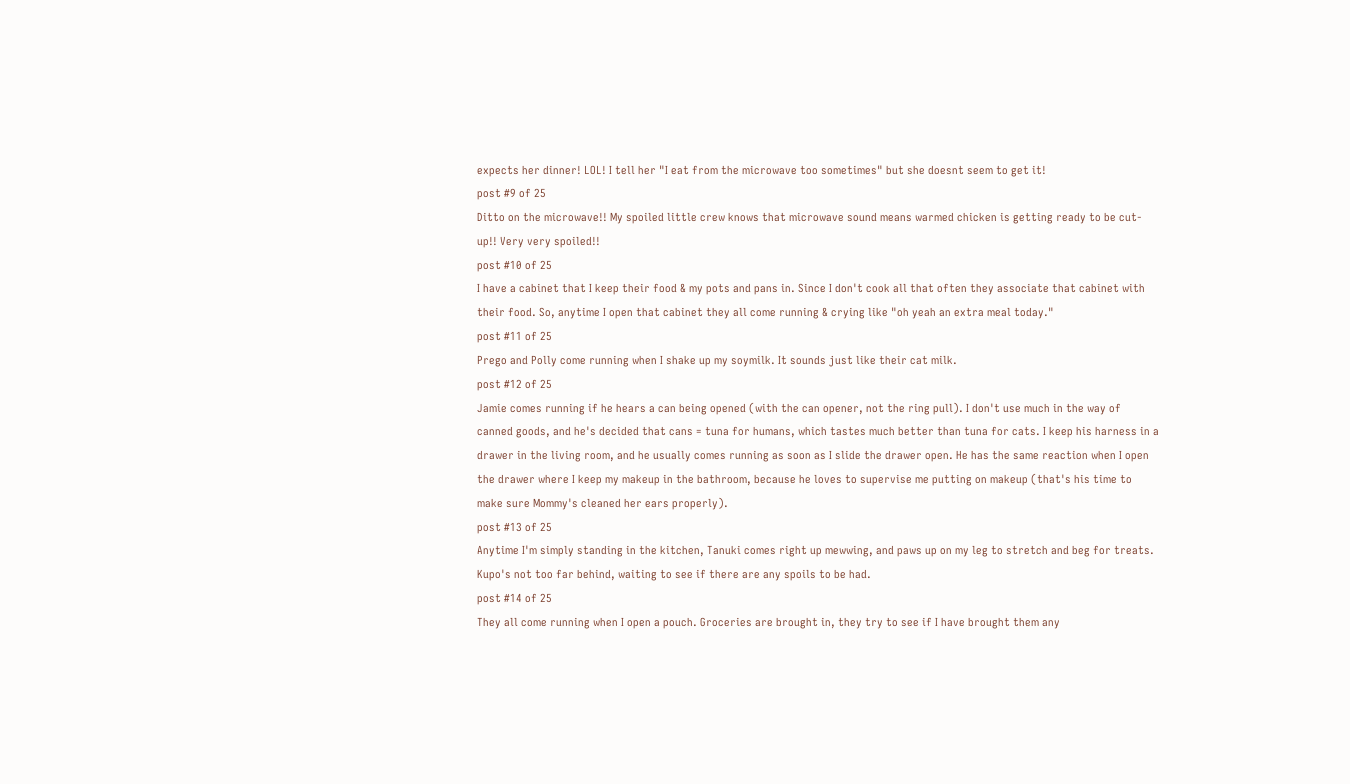expects her dinner! LOL! I tell her "I eat from the microwave too sometimes" but she doesnt seem to get it!
post #9 of 25
Ditto on the microwave!! My spoiled little crew knows that microwave sound means warmed chicken is getting ready to be cut-up!! Very very spoiled!!
post #10 of 25
I have a cabinet that I keep their food & my pots and pans in. Since I don't cook all that often they associate that cabinet with their food. So, anytime I open that cabinet they all come running & crying like "oh yeah an extra meal today."
post #11 of 25
Prego and Polly come running when I shake up my soymilk. It sounds just like their cat milk.
post #12 of 25
Jamie comes running if he hears a can being opened (with the can opener, not the ring pull). I don't use much in the way of canned goods, and he's decided that cans = tuna for humans, which tastes much better than tuna for cats. I keep his harness in a drawer in the living room, and he usually comes running as soon as I slide the drawer open. He has the same reaction when I open the drawer where I keep my makeup in the bathroom, because he loves to supervise me putting on makeup (that's his time to make sure Mommy's cleaned her ears properly).
post #13 of 25
Anytime I'm simply standing in the kitchen, Tanuki comes right up mewwing, and paws up on my leg to stretch and beg for treats. Kupo's not too far behind, waiting to see if there are any spoils to be had.
post #14 of 25
They all come running when I open a pouch. Groceries are brought in, they try to see if I have brought them any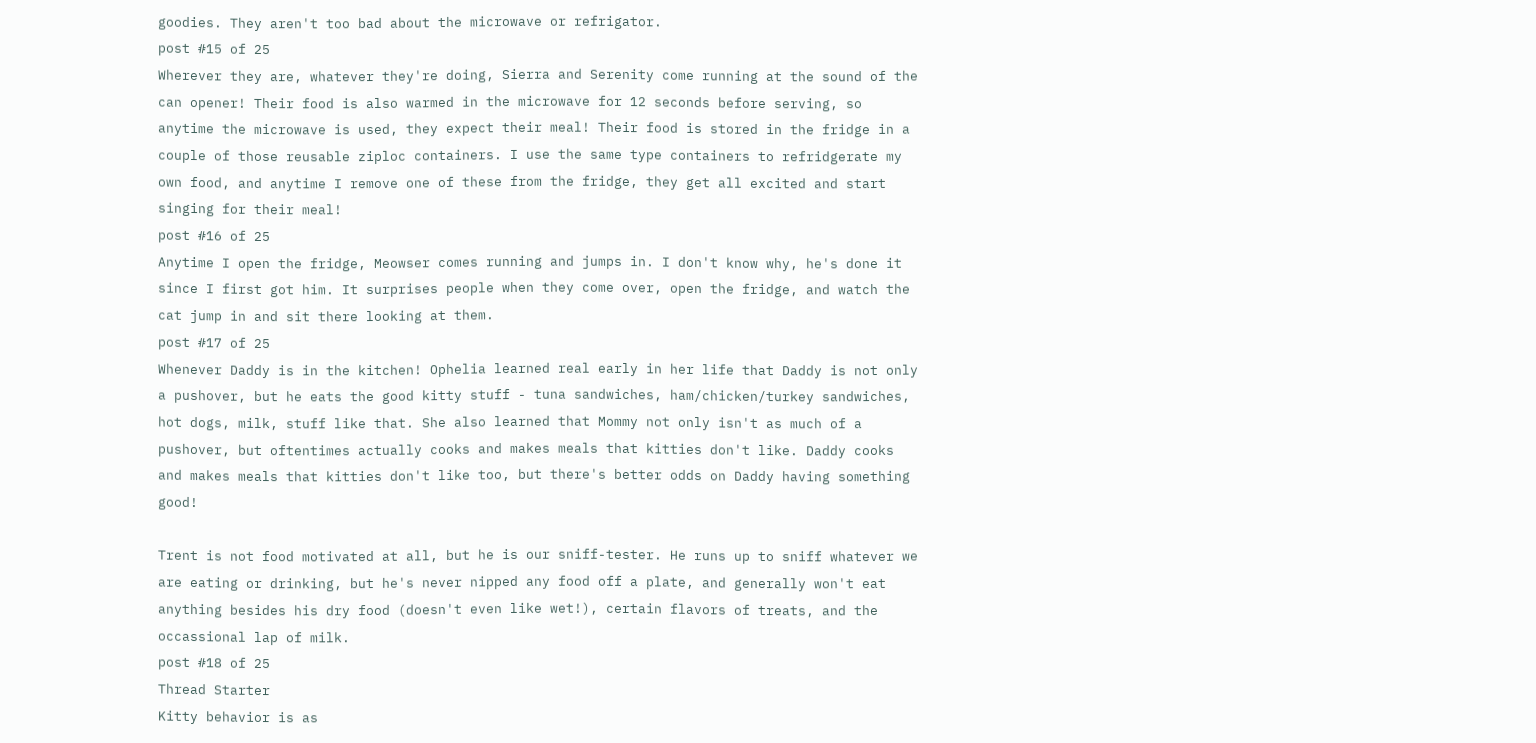goodies. They aren't too bad about the microwave or refrigator.
post #15 of 25
Wherever they are, whatever they're doing, Sierra and Serenity come running at the sound of the can opener! Their food is also warmed in the microwave for 12 seconds before serving, so anytime the microwave is used, they expect their meal! Their food is stored in the fridge in a couple of those reusable ziploc containers. I use the same type containers to refridgerate my own food, and anytime I remove one of these from the fridge, they get all excited and start singing for their meal!
post #16 of 25
Anytime I open the fridge, Meowser comes running and jumps in. I don't know why, he's done it since I first got him. It surprises people when they come over, open the fridge, and watch the cat jump in and sit there looking at them.
post #17 of 25
Whenever Daddy is in the kitchen! Ophelia learned real early in her life that Daddy is not only a pushover, but he eats the good kitty stuff - tuna sandwiches, ham/chicken/turkey sandwiches, hot dogs, milk, stuff like that. She also learned that Mommy not only isn't as much of a pushover, but oftentimes actually cooks and makes meals that kitties don't like. Daddy cooks and makes meals that kitties don't like too, but there's better odds on Daddy having something good!

Trent is not food motivated at all, but he is our sniff-tester. He runs up to sniff whatever we are eating or drinking, but he's never nipped any food off a plate, and generally won't eat anything besides his dry food (doesn't even like wet!), certain flavors of treats, and the occassional lap of milk.
post #18 of 25
Thread Starter
Kitty behavior is as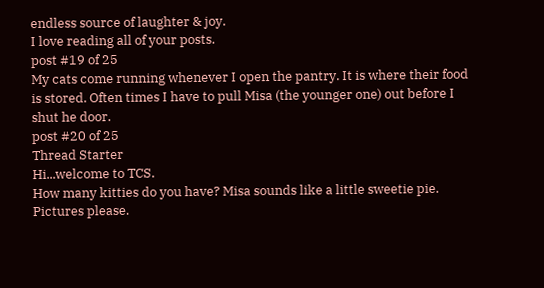endless source of laughter & joy.
I love reading all of your posts.
post #19 of 25
My cats come running whenever I open the pantry. It is where their food is stored. Often times I have to pull Misa (the younger one) out before I shut he door.
post #20 of 25
Thread Starter
Hi...welcome to TCS.
How many kitties do you have? Misa sounds like a little sweetie pie. Pictures please.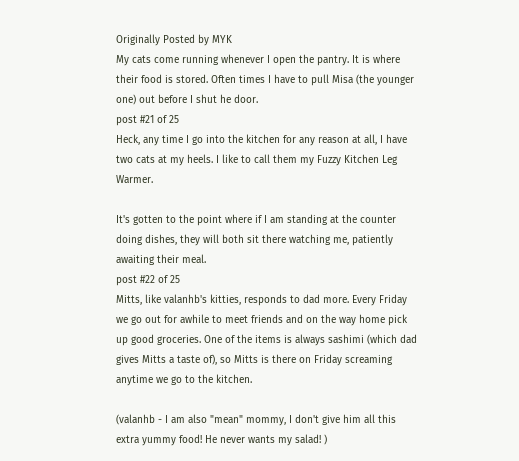Originally Posted by MYK
My cats come running whenever I open the pantry. It is where their food is stored. Often times I have to pull Misa (the younger one) out before I shut he door.
post #21 of 25
Heck, any time I go into the kitchen for any reason at all, I have two cats at my heels. I like to call them my Fuzzy Kitchen Leg Warmer.

It's gotten to the point where if I am standing at the counter doing dishes, they will both sit there watching me, patiently awaiting their meal.
post #22 of 25
Mitts, like valanhb's kitties, responds to dad more. Every Friday we go out for awhile to meet friends and on the way home pick up good groceries. One of the items is always sashimi (which dad gives Mitts a taste of), so Mitts is there on Friday screaming anytime we go to the kitchen.

(valanhb - I am also "mean" mommy, I don't give him all this extra yummy food! He never wants my salad! )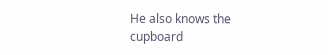He also knows the cupboard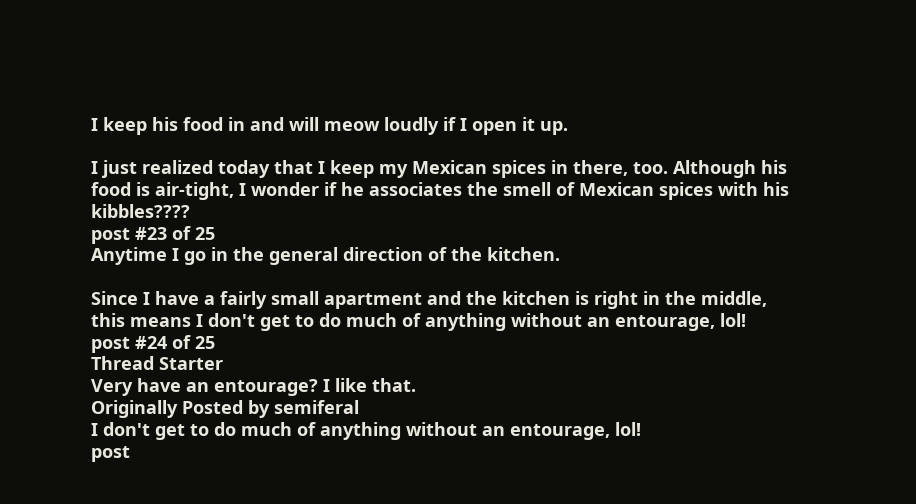I keep his food in and will meow loudly if I open it up.

I just realized today that I keep my Mexican spices in there, too. Although his food is air-tight, I wonder if he associates the smell of Mexican spices with his kibbles????
post #23 of 25
Anytime I go in the general direction of the kitchen.

Since I have a fairly small apartment and the kitchen is right in the middle, this means I don't get to do much of anything without an entourage, lol!
post #24 of 25
Thread Starter
Very have an entourage? I like that.
Originally Posted by semiferal
I don't get to do much of anything without an entourage, lol!
post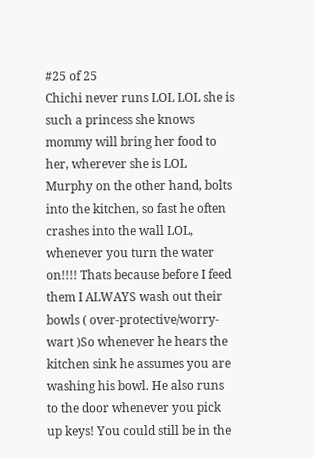#25 of 25
Chichi never runs LOL LOL she is such a princess she knows mommy will bring her food to her, wherever she is LOL Murphy on the other hand, bolts into the kitchen, so fast he often crashes into the wall LOL, whenever you turn the water on!!!! Thats because before I feed them I ALWAYS wash out their bowls ( over-protective/worry-wart )So whenever he hears the kitchen sink he assumes you are washing his bowl. He also runs to the door whenever you pick up keys! You could still be in the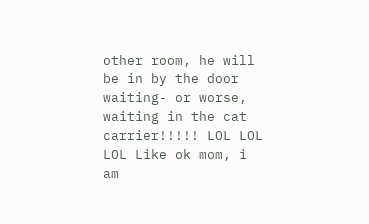other room, he will be in by the door waiting- or worse, waiting in the cat carrier!!!!! LOL LOL LOL Like ok mom, i am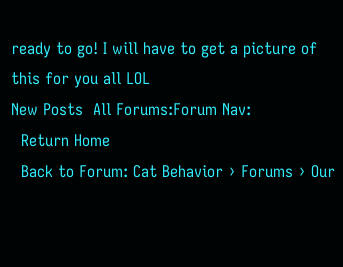ready to go! I will have to get a picture of this for you all LOL
New Posts  All Forums:Forum Nav:
  Return Home
  Back to Forum: Cat Behavior › Forums › Our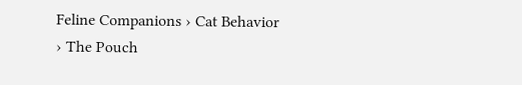Feline Companions › Cat Behavior › The Pouch